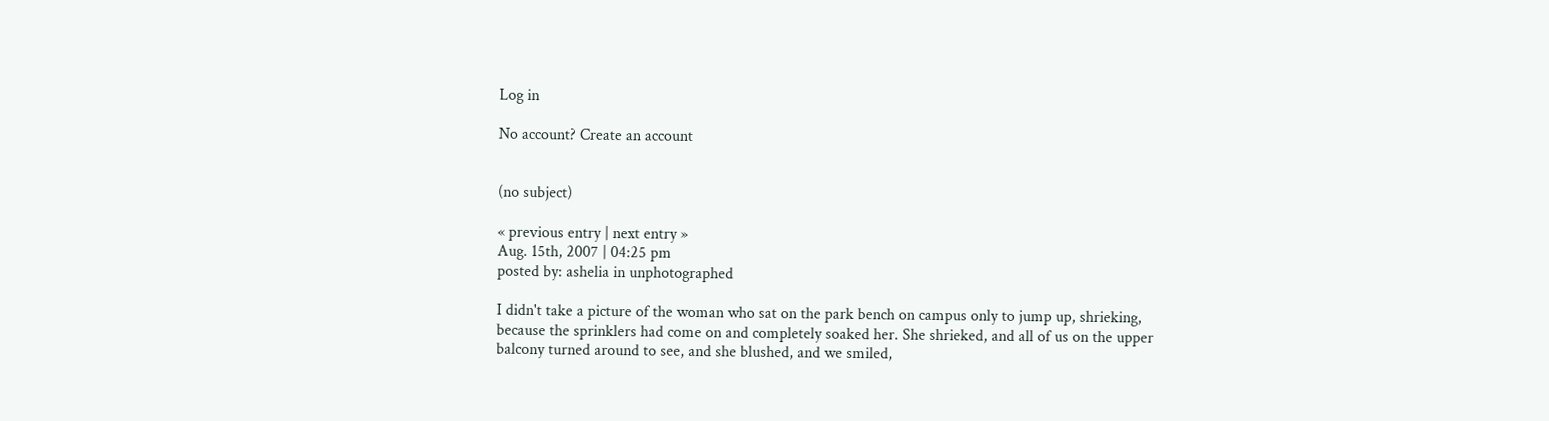Log in

No account? Create an account


(no subject)

« previous entry | next entry »
Aug. 15th, 2007 | 04:25 pm
posted by: ashelia in unphotographed

I didn't take a picture of the woman who sat on the park bench on campus only to jump up, shrieking, because the sprinklers had come on and completely soaked her. She shrieked, and all of us on the upper balcony turned around to see, and she blushed, and we smiled,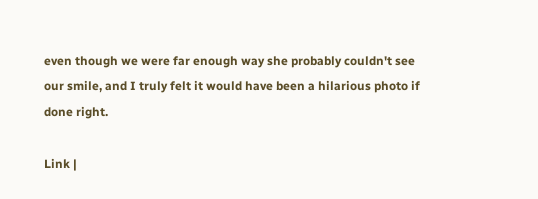even though we were far enough way she probably couldn't see our smile, and I truly felt it would have been a hilarious photo if done right.

Link |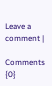Leave a comment |

Comments {0}